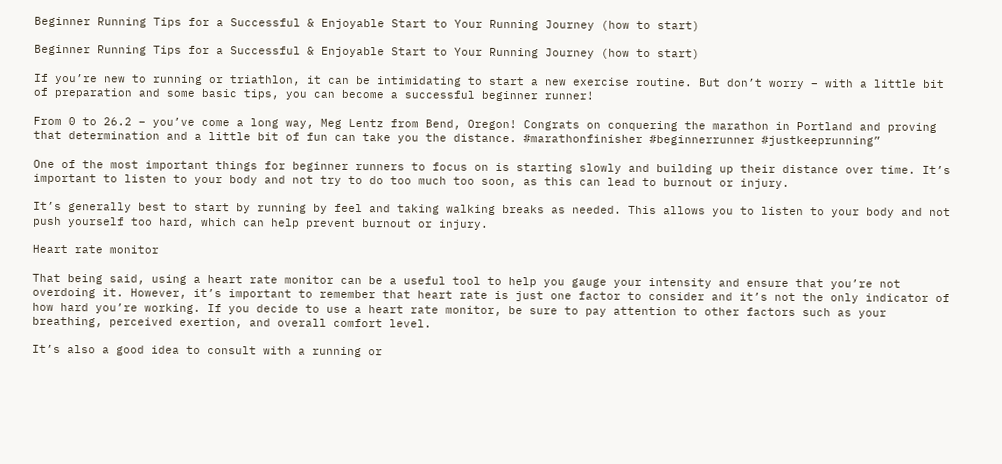Beginner Running Tips for a Successful & Enjoyable Start to Your Running Journey (how to start)

Beginner Running Tips for a Successful & Enjoyable Start to Your Running Journey (how to start)

If you’re new to running or triathlon, it can be intimidating to start a new exercise routine. But don’t worry – with a little bit of preparation and some basic tips, you can become a successful beginner runner!

From 0 to 26.2 – you’ve come a long way, Meg Lentz from Bend, Oregon! Congrats on conquering the marathon in Portland and proving that determination and a little bit of fun can take you the distance. #marathonfinisher #beginnerrunner #justkeeprunning”

One of the most important things for beginner runners to focus on is starting slowly and building up their distance over time. It’s important to listen to your body and not try to do too much too soon, as this can lead to burnout or injury.

It’s generally best to start by running by feel and taking walking breaks as needed. This allows you to listen to your body and not push yourself too hard, which can help prevent burnout or injury.

Heart rate monitor

That being said, using a heart rate monitor can be a useful tool to help you gauge your intensity and ensure that you’re not overdoing it. However, it’s important to remember that heart rate is just one factor to consider and it’s not the only indicator of how hard you’re working. If you decide to use a heart rate monitor, be sure to pay attention to other factors such as your breathing, perceived exertion, and overall comfort level.

It’s also a good idea to consult with a running or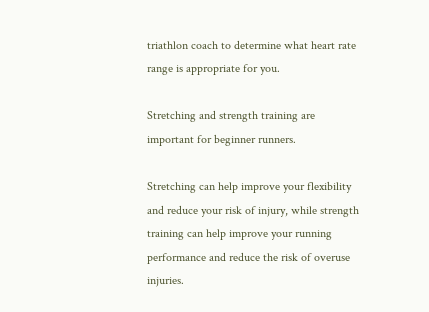triathlon coach to determine what heart rate range is appropriate for you.

Stretching and strength training are important for beginner runners.

Stretching can help improve your flexibility and reduce your risk of injury, while strength training can help improve your running performance and reduce the risk of overuse injuries.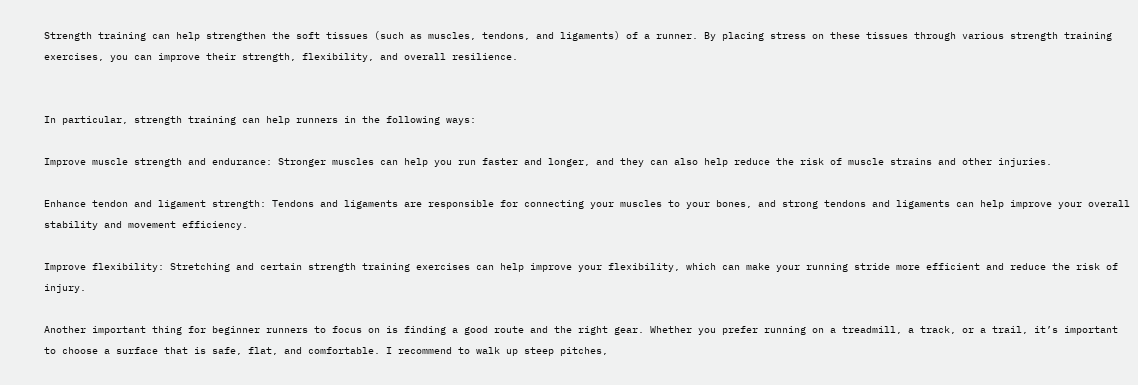Strength training can help strengthen the soft tissues (such as muscles, tendons, and ligaments) of a runner. By placing stress on these tissues through various strength training exercises, you can improve their strength, flexibility, and overall resilience.


In particular, strength training can help runners in the following ways:

Improve muscle strength and endurance: Stronger muscles can help you run faster and longer, and they can also help reduce the risk of muscle strains and other injuries.

Enhance tendon and ligament strength: Tendons and ligaments are responsible for connecting your muscles to your bones, and strong tendons and ligaments can help improve your overall stability and movement efficiency.

Improve flexibility: Stretching and certain strength training exercises can help improve your flexibility, which can make your running stride more efficient and reduce the risk of injury.

Another important thing for beginner runners to focus on is finding a good route and the right gear. Whether you prefer running on a treadmill, a track, or a trail, it’s important to choose a surface that is safe, flat, and comfortable. I recommend to walk up steep pitches,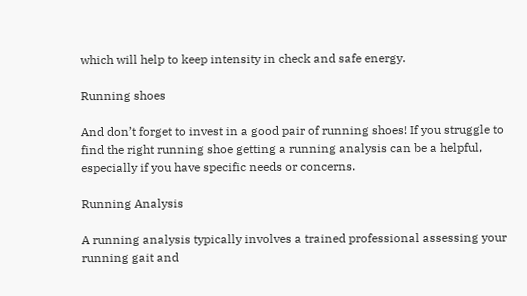which will help to keep intensity in check and safe energy.

Running shoes

And don’t forget to invest in a good pair of running shoes! If you struggle to find the right running shoe getting a running analysis can be a helpful, especially if you have specific needs or concerns.

Running Analysis

A running analysis typically involves a trained professional assessing your running gait and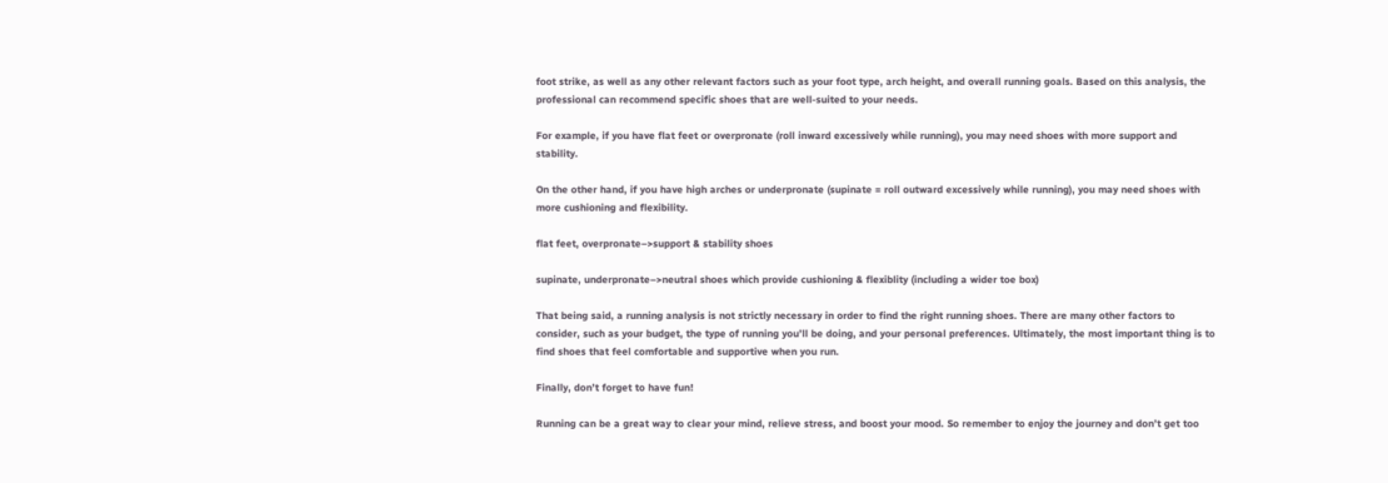foot strike, as well as any other relevant factors such as your foot type, arch height, and overall running goals. Based on this analysis, the professional can recommend specific shoes that are well-suited to your needs.

For example, if you have flat feet or overpronate (roll inward excessively while running), you may need shoes with more support and stability.

On the other hand, if you have high arches or underpronate (supinate = roll outward excessively while running), you may need shoes with more cushioning and flexibility.

flat feet, overpronate–>support & stability shoes

supinate, underpronate–>neutral shoes which provide cushioning & flexiblity (including a wider toe box)

That being said, a running analysis is not strictly necessary in order to find the right running shoes. There are many other factors to consider, such as your budget, the type of running you’ll be doing, and your personal preferences. Ultimately, the most important thing is to find shoes that feel comfortable and supportive when you run.

Finally, don’t forget to have fun!

Running can be a great way to clear your mind, relieve stress, and boost your mood. So remember to enjoy the journey and don’t get too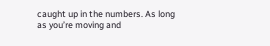caught up in the numbers. As long as you’re moving and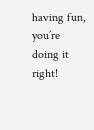having fun, you’re doing it right!